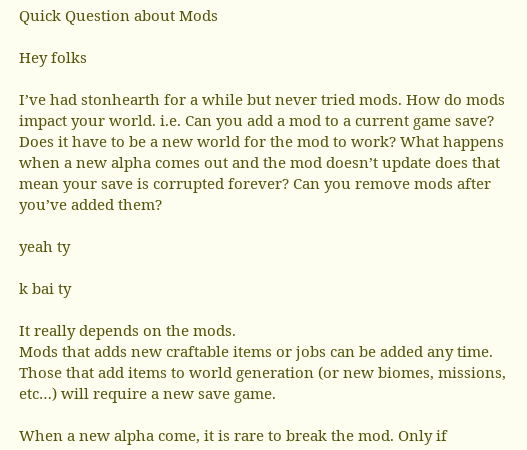Quick Question about Mods

Hey folks

I’ve had stonhearth for a while but never tried mods. How do mods impact your world. i.e. Can you add a mod to a current game save? Does it have to be a new world for the mod to work? What happens when a new alpha comes out and the mod doesn’t update does that mean your save is corrupted forever? Can you remove mods after you’ve added them?

yeah ty

k bai ty

It really depends on the mods.
Mods that adds new craftable items or jobs can be added any time.
Those that add items to world generation (or new biomes, missions, etc…) will require a new save game.

When a new alpha come, it is rare to break the mod. Only if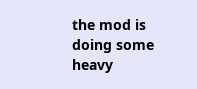the mod is doing some heavy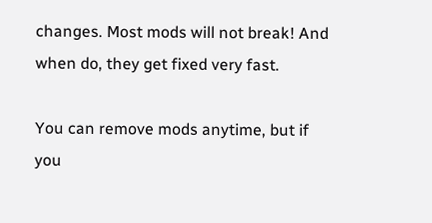changes. Most mods will not break! And when do, they get fixed very fast.

You can remove mods anytime, but if you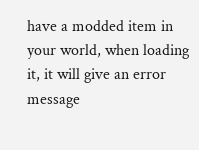have a modded item in your world, when loading it, it will give an error message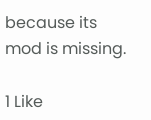because its mod is missing.

1 Like